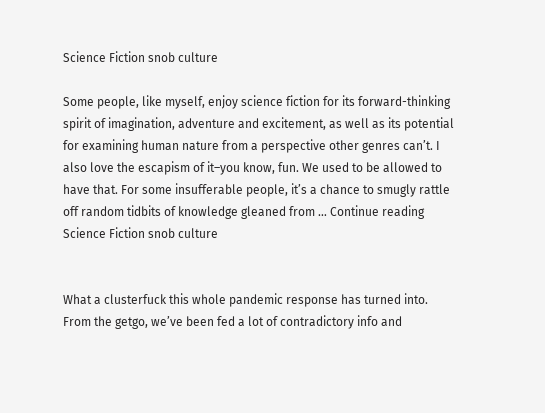Science Fiction snob culture

Some people, like myself, enjoy science fiction for its forward-thinking spirit of imagination, adventure and excitement, as well as its potential for examining human nature from a perspective other genres can’t. I also love the escapism of it–you know, fun. We used to be allowed to have that. For some insufferable people, it’s a chance to smugly rattle off random tidbits of knowledge gleaned from … Continue reading Science Fiction snob culture


What a clusterfuck this whole pandemic response has turned into. From the getgo, we’ve been fed a lot of contradictory info and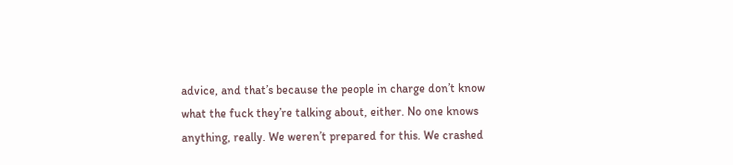advice, and that’s because the people in charge don’t know what the fuck they’re talking about, either. No one knows anything, really. We weren’t prepared for this. We crashed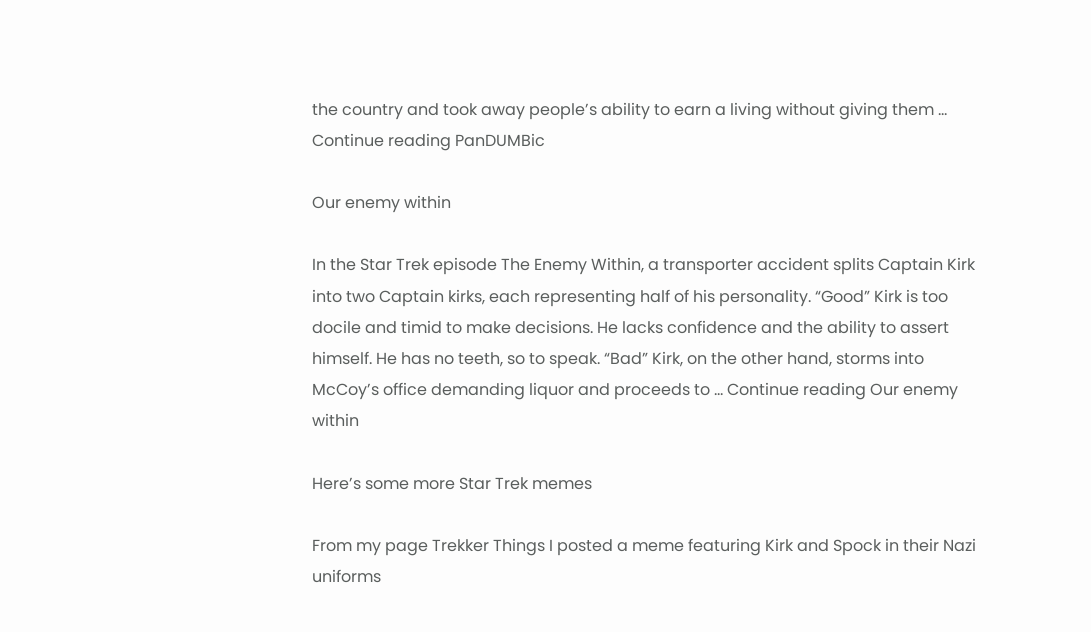the country and took away people’s ability to earn a living without giving them … Continue reading PanDUMBic

Our enemy within

In the Star Trek episode The Enemy Within, a transporter accident splits Captain Kirk into two Captain kirks, each representing half of his personality. “Good” Kirk is too docile and timid to make decisions. He lacks confidence and the ability to assert himself. He has no teeth, so to speak. “Bad” Kirk, on the other hand, storms into McCoy’s office demanding liquor and proceeds to … Continue reading Our enemy within

Here’s some more Star Trek memes

From my page Trekker Things I posted a meme featuring Kirk and Spock in their Nazi uniforms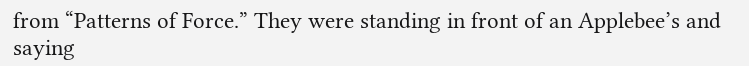from “Patterns of Force.” They were standing in front of an Applebee’s and saying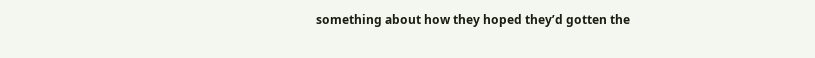something about how they hoped they’d gotten the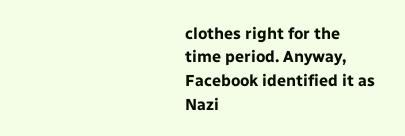clothes right for the time period. Anyway, Facebook identified it as Nazi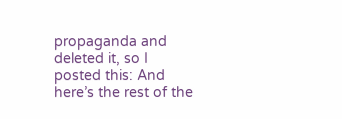propaganda and deleted it, so I posted this: And here’s the rest of the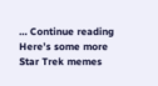… Continue reading Here’s some more Star Trek memes